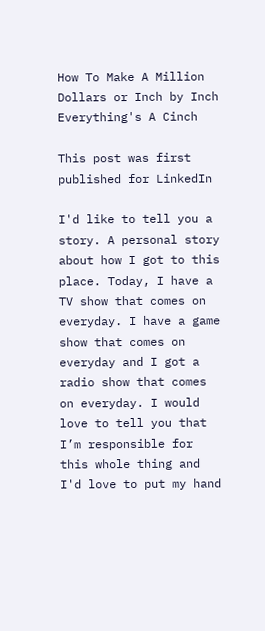How To Make A Million Dollars or Inch by Inch Everything's A Cinch

This post was first published for LinkedIn

I'd like to tell you a story. A personal story about how I got to this place. Today, I have a TV show that comes on everyday. I have a game show that comes on everyday and I got a radio show that comes on everyday. I would love to tell you that I’m responsible for this whole thing and I'd love to put my hand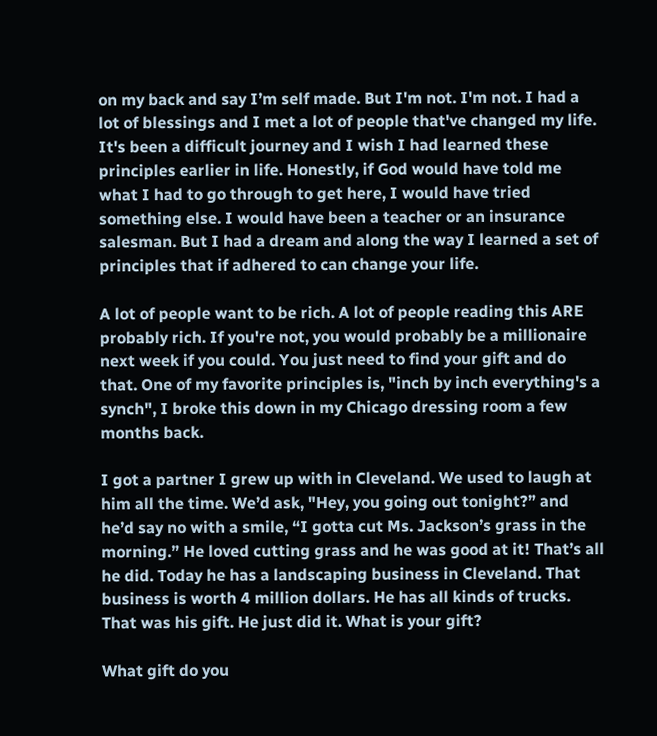on my back and say I’m self made. But I'm not. I'm not. I had a lot of blessings and I met a lot of people that've changed my life. It's been a difficult journey and I wish I had learned these principles earlier in life. Honestly, if God would have told me what I had to go through to get here, I would have tried something else. I would have been a teacher or an insurance salesman. But I had a dream and along the way I learned a set of principles that if adhered to can change your life.

A lot of people want to be rich. A lot of people reading this ARE probably rich. If you're not, you would probably be a millionaire next week if you could. You just need to find your gift and do that. One of my favorite principles is, "inch by inch everything's a synch", I broke this down in my Chicago dressing room a few months back.

I got a partner I grew up with in Cleveland. We used to laugh at him all the time. We’d ask, "Hey, you going out tonight?” and he’d say no with a smile, “I gotta cut Ms. Jackson’s grass in the morning.” He loved cutting grass and he was good at it! That’s all he did. Today he has a landscaping business in Cleveland. That business is worth 4 million dollars. He has all kinds of trucks. That was his gift. He just did it. What is your gift?

What gift do you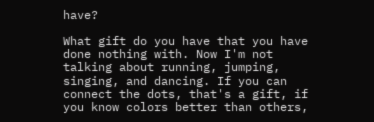have?

What gift do you have that you have done nothing with. Now I'm not talking about running, jumping, singing, and dancing. If you can connect the dots, that's a gift, if you know colors better than others,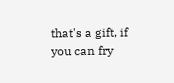that's a gift, if you can fry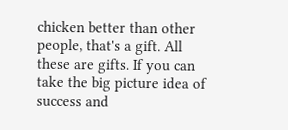chicken better than other people, that's a gift. All these are gifts. If you can take the big picture idea of success and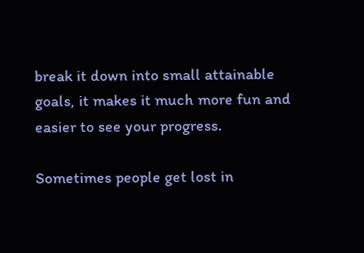break it down into small attainable goals, it makes it much more fun and easier to see your progress.

Sometimes people get lost in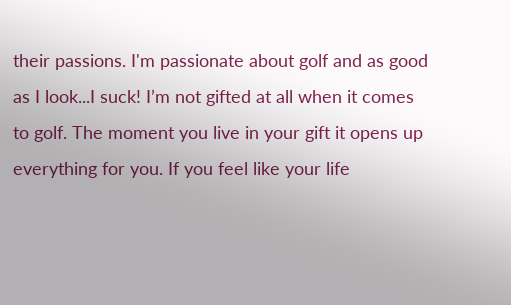their passions. I'm passionate about golf and as good as I look...I suck! I’m not gifted at all when it comes to golf. The moment you live in your gift it opens up everything for you. If you feel like your life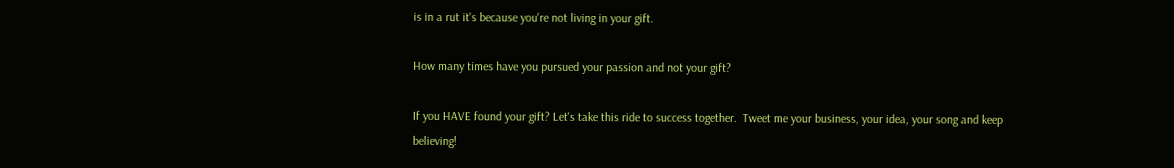is in a rut it's because you're not living in your gift.

How many times have you pursued your passion and not your gift?

If you HAVE found your gift? Let's take this ride to success together.  Tweet me your business, your idea, your song and keep believing!